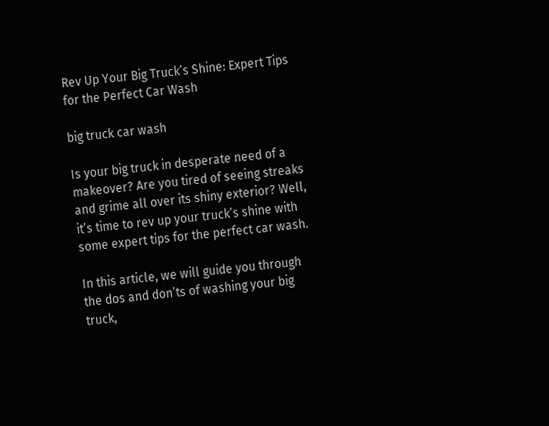Rev Up Your Big Truck’s Shine: Expert Tips for the Perfect Car Wash

big truck car wash

Is your big truck in desperate need of a makeover? Are you tired of seeing streaks and grime all over its shiny exterior? Well, it’s time to rev up your truck’s shine with some expert tips for the perfect car wash.

In this article, we will guide you through the dos and don’ts of washing your big truck,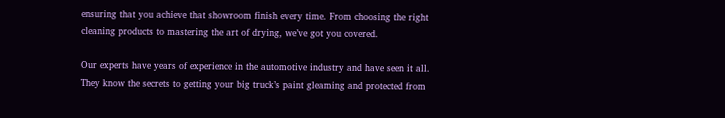ensuring that you achieve that showroom finish every time. From choosing the right cleaning products to mastering the art of drying, we’ve got you covered.

Our experts have years of experience in the automotive industry and have seen it all. They know the secrets to getting your big truck’s paint gleaming and protected from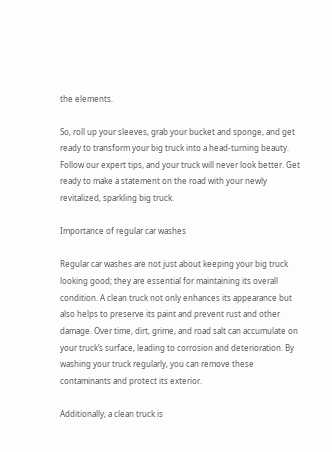the elements.

So, roll up your sleeves, grab your bucket and sponge, and get ready to transform your big truck into a head-turning beauty. Follow our expert tips, and your truck will never look better. Get ready to make a statement on the road with your newly revitalized, sparkling big truck.

Importance of regular car washes

Regular car washes are not just about keeping your big truck looking good; they are essential for maintaining its overall condition. A clean truck not only enhances its appearance but also helps to preserve its paint and prevent rust and other damage. Over time, dirt, grime, and road salt can accumulate on your truck’s surface, leading to corrosion and deterioration. By washing your truck regularly, you can remove these contaminants and protect its exterior.

Additionally, a clean truck is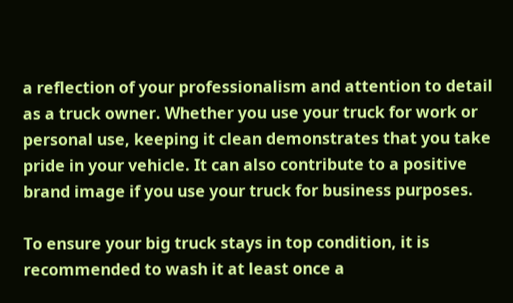a reflection of your professionalism and attention to detail as a truck owner. Whether you use your truck for work or personal use, keeping it clean demonstrates that you take pride in your vehicle. It can also contribute to a positive brand image if you use your truck for business purposes.

To ensure your big truck stays in top condition, it is recommended to wash it at least once a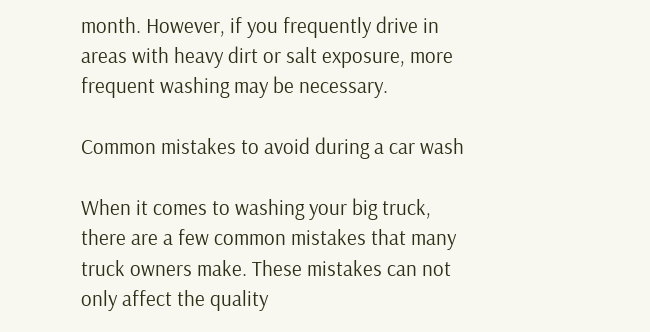month. However, if you frequently drive in areas with heavy dirt or salt exposure, more frequent washing may be necessary.

Common mistakes to avoid during a car wash

When it comes to washing your big truck, there are a few common mistakes that many truck owners make. These mistakes can not only affect the quality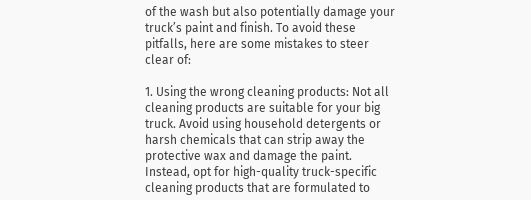of the wash but also potentially damage your truck’s paint and finish. To avoid these pitfalls, here are some mistakes to steer clear of:

1. Using the wrong cleaning products: Not all cleaning products are suitable for your big truck. Avoid using household detergents or harsh chemicals that can strip away the protective wax and damage the paint. Instead, opt for high-quality truck-specific cleaning products that are formulated to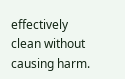effectively clean without causing harm.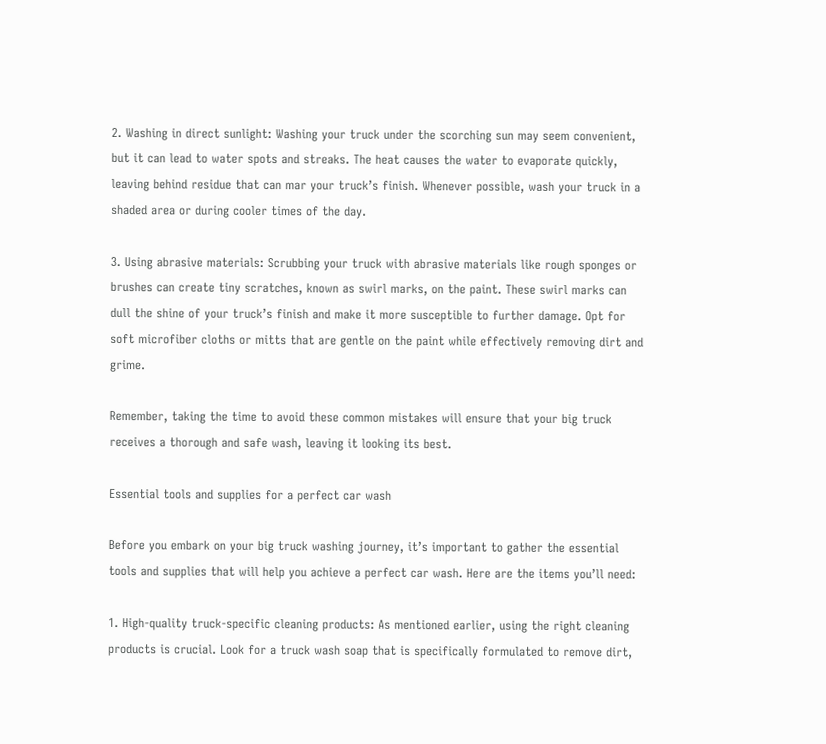2. Washing in direct sunlight: Washing your truck under the scorching sun may seem convenient, but it can lead to water spots and streaks. The heat causes the water to evaporate quickly, leaving behind residue that can mar your truck’s finish. Whenever possible, wash your truck in a shaded area or during cooler times of the day.

3. Using abrasive materials: Scrubbing your truck with abrasive materials like rough sponges or brushes can create tiny scratches, known as swirl marks, on the paint. These swirl marks can dull the shine of your truck’s finish and make it more susceptible to further damage. Opt for soft microfiber cloths or mitts that are gentle on the paint while effectively removing dirt and grime.

Remember, taking the time to avoid these common mistakes will ensure that your big truck receives a thorough and safe wash, leaving it looking its best.

Essential tools and supplies for a perfect car wash

Before you embark on your big truck washing journey, it’s important to gather the essential tools and supplies that will help you achieve a perfect car wash. Here are the items you’ll need:

1. High-quality truck-specific cleaning products: As mentioned earlier, using the right cleaning products is crucial. Look for a truck wash soap that is specifically formulated to remove dirt,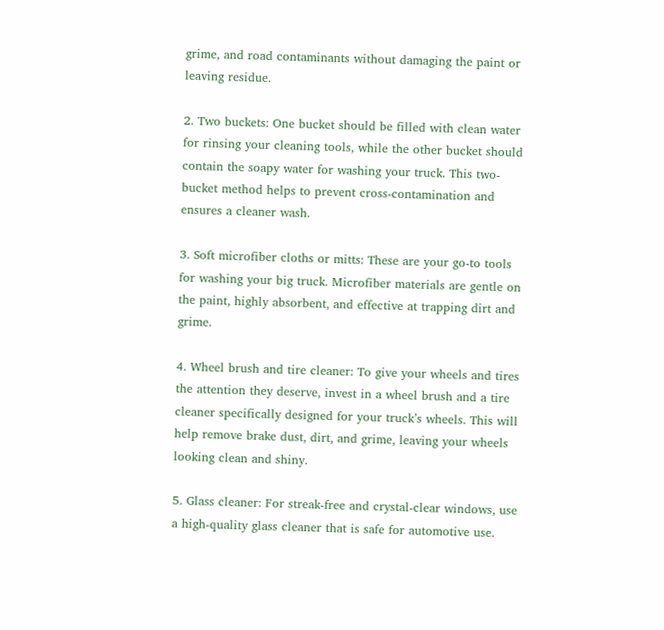grime, and road contaminants without damaging the paint or leaving residue.

2. Two buckets: One bucket should be filled with clean water for rinsing your cleaning tools, while the other bucket should contain the soapy water for washing your truck. This two-bucket method helps to prevent cross-contamination and ensures a cleaner wash.

3. Soft microfiber cloths or mitts: These are your go-to tools for washing your big truck. Microfiber materials are gentle on the paint, highly absorbent, and effective at trapping dirt and grime.

4. Wheel brush and tire cleaner: To give your wheels and tires the attention they deserve, invest in a wheel brush and a tire cleaner specifically designed for your truck’s wheels. This will help remove brake dust, dirt, and grime, leaving your wheels looking clean and shiny.

5. Glass cleaner: For streak-free and crystal-clear windows, use a high-quality glass cleaner that is safe for automotive use.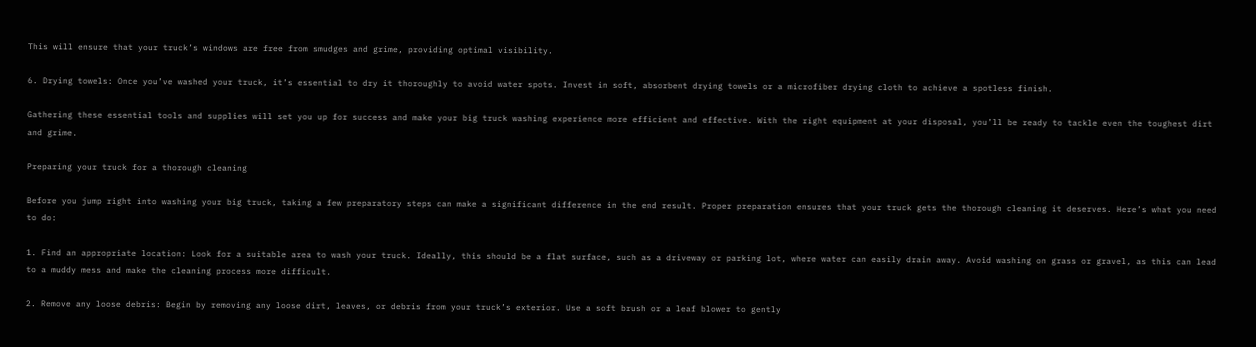This will ensure that your truck’s windows are free from smudges and grime, providing optimal visibility.

6. Drying towels: Once you’ve washed your truck, it’s essential to dry it thoroughly to avoid water spots. Invest in soft, absorbent drying towels or a microfiber drying cloth to achieve a spotless finish.

Gathering these essential tools and supplies will set you up for success and make your big truck washing experience more efficient and effective. With the right equipment at your disposal, you’ll be ready to tackle even the toughest dirt and grime.

Preparing your truck for a thorough cleaning

Before you jump right into washing your big truck, taking a few preparatory steps can make a significant difference in the end result. Proper preparation ensures that your truck gets the thorough cleaning it deserves. Here’s what you need to do:

1. Find an appropriate location: Look for a suitable area to wash your truck. Ideally, this should be a flat surface, such as a driveway or parking lot, where water can easily drain away. Avoid washing on grass or gravel, as this can lead to a muddy mess and make the cleaning process more difficult.

2. Remove any loose debris: Begin by removing any loose dirt, leaves, or debris from your truck’s exterior. Use a soft brush or a leaf blower to gently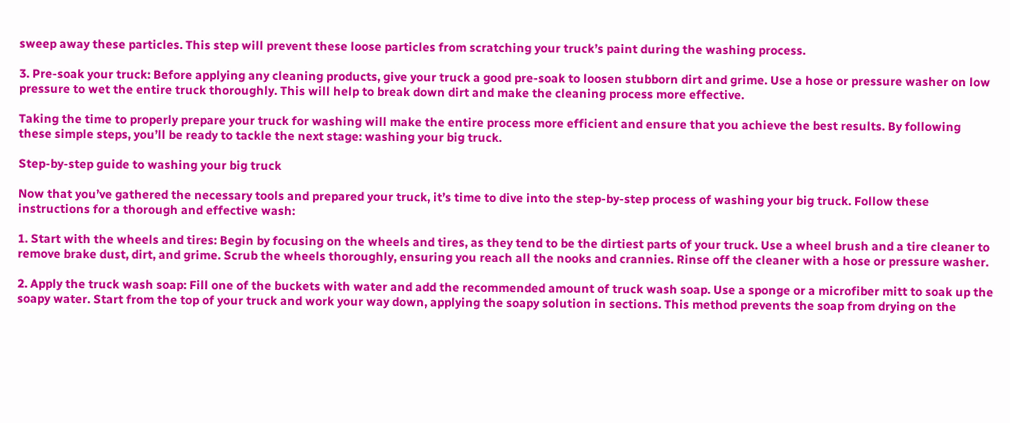sweep away these particles. This step will prevent these loose particles from scratching your truck’s paint during the washing process.

3. Pre-soak your truck: Before applying any cleaning products, give your truck a good pre-soak to loosen stubborn dirt and grime. Use a hose or pressure washer on low pressure to wet the entire truck thoroughly. This will help to break down dirt and make the cleaning process more effective.

Taking the time to properly prepare your truck for washing will make the entire process more efficient and ensure that you achieve the best results. By following these simple steps, you’ll be ready to tackle the next stage: washing your big truck.

Step-by-step guide to washing your big truck

Now that you’ve gathered the necessary tools and prepared your truck, it’s time to dive into the step-by-step process of washing your big truck. Follow these instructions for a thorough and effective wash:

1. Start with the wheels and tires: Begin by focusing on the wheels and tires, as they tend to be the dirtiest parts of your truck. Use a wheel brush and a tire cleaner to remove brake dust, dirt, and grime. Scrub the wheels thoroughly, ensuring you reach all the nooks and crannies. Rinse off the cleaner with a hose or pressure washer.

2. Apply the truck wash soap: Fill one of the buckets with water and add the recommended amount of truck wash soap. Use a sponge or a microfiber mitt to soak up the soapy water. Start from the top of your truck and work your way down, applying the soapy solution in sections. This method prevents the soap from drying on the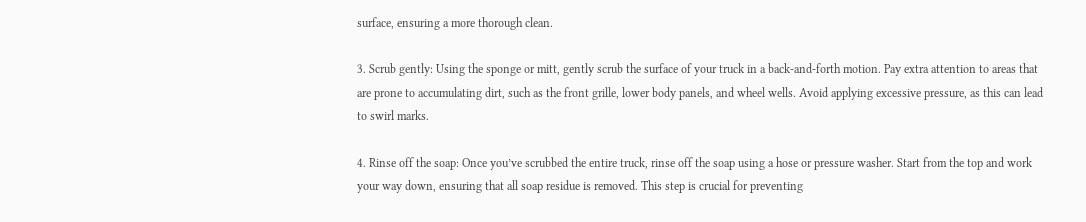surface, ensuring a more thorough clean.

3. Scrub gently: Using the sponge or mitt, gently scrub the surface of your truck in a back-and-forth motion. Pay extra attention to areas that are prone to accumulating dirt, such as the front grille, lower body panels, and wheel wells. Avoid applying excessive pressure, as this can lead to swirl marks.

4. Rinse off the soap: Once you’ve scrubbed the entire truck, rinse off the soap using a hose or pressure washer. Start from the top and work your way down, ensuring that all soap residue is removed. This step is crucial for preventing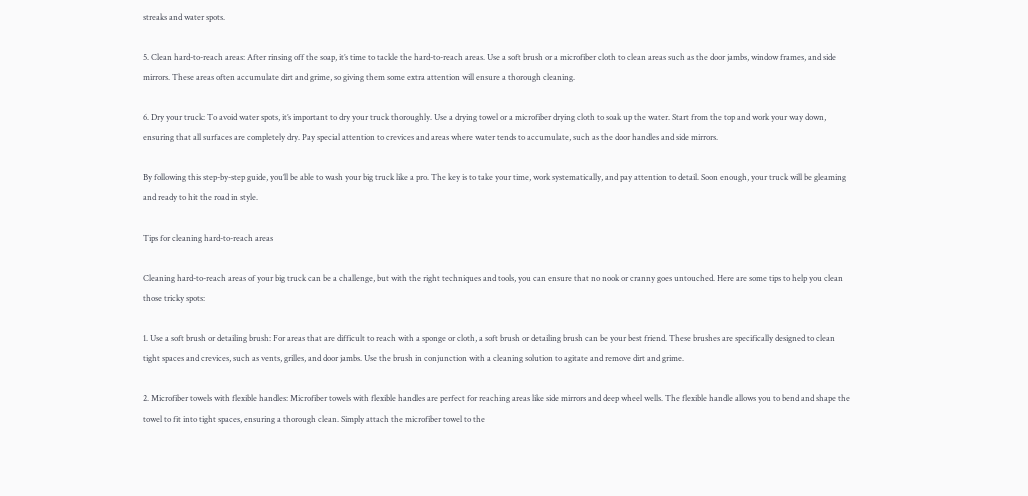streaks and water spots.

5. Clean hard-to-reach areas: After rinsing off the soap, it’s time to tackle the hard-to-reach areas. Use a soft brush or a microfiber cloth to clean areas such as the door jambs, window frames, and side mirrors. These areas often accumulate dirt and grime, so giving them some extra attention will ensure a thorough cleaning.

6. Dry your truck: To avoid water spots, it’s important to dry your truck thoroughly. Use a drying towel or a microfiber drying cloth to soak up the water. Start from the top and work your way down, ensuring that all surfaces are completely dry. Pay special attention to crevices and areas where water tends to accumulate, such as the door handles and side mirrors.

By following this step-by-step guide, you’ll be able to wash your big truck like a pro. The key is to take your time, work systematically, and pay attention to detail. Soon enough, your truck will be gleaming and ready to hit the road in style.

Tips for cleaning hard-to-reach areas

Cleaning hard-to-reach areas of your big truck can be a challenge, but with the right techniques and tools, you can ensure that no nook or cranny goes untouched. Here are some tips to help you clean those tricky spots:

1. Use a soft brush or detailing brush: For areas that are difficult to reach with a sponge or cloth, a soft brush or detailing brush can be your best friend. These brushes are specifically designed to clean tight spaces and crevices, such as vents, grilles, and door jambs. Use the brush in conjunction with a cleaning solution to agitate and remove dirt and grime.

2. Microfiber towels with flexible handles: Microfiber towels with flexible handles are perfect for reaching areas like side mirrors and deep wheel wells. The flexible handle allows you to bend and shape the towel to fit into tight spaces, ensuring a thorough clean. Simply attach the microfiber towel to the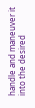handle and maneuver it into the desired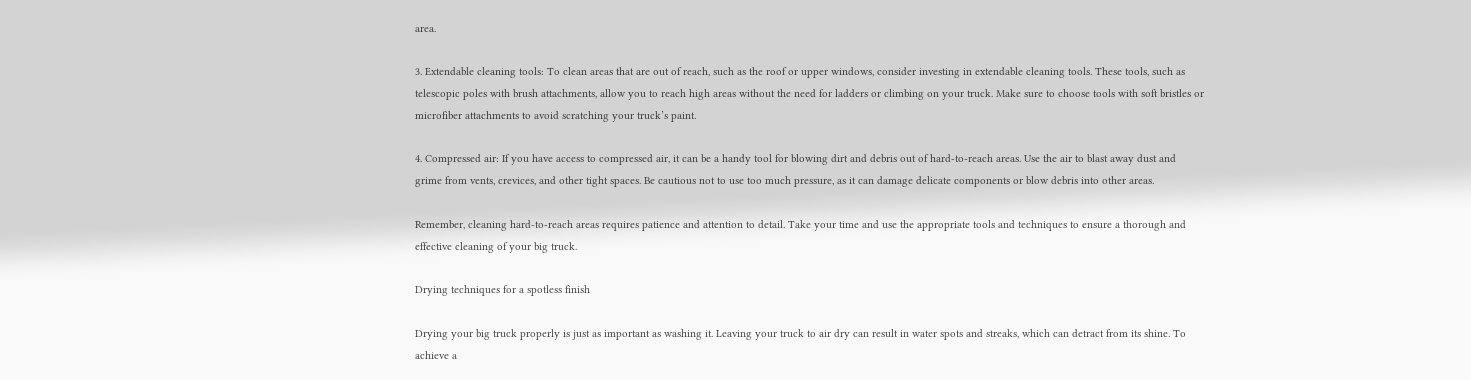area.

3. Extendable cleaning tools: To clean areas that are out of reach, such as the roof or upper windows, consider investing in extendable cleaning tools. These tools, such as telescopic poles with brush attachments, allow you to reach high areas without the need for ladders or climbing on your truck. Make sure to choose tools with soft bristles or microfiber attachments to avoid scratching your truck’s paint.

4. Compressed air: If you have access to compressed air, it can be a handy tool for blowing dirt and debris out of hard-to-reach areas. Use the air to blast away dust and grime from vents, crevices, and other tight spaces. Be cautious not to use too much pressure, as it can damage delicate components or blow debris into other areas.

Remember, cleaning hard-to-reach areas requires patience and attention to detail. Take your time and use the appropriate tools and techniques to ensure a thorough and effective cleaning of your big truck.

Drying techniques for a spotless finish

Drying your big truck properly is just as important as washing it. Leaving your truck to air dry can result in water spots and streaks, which can detract from its shine. To achieve a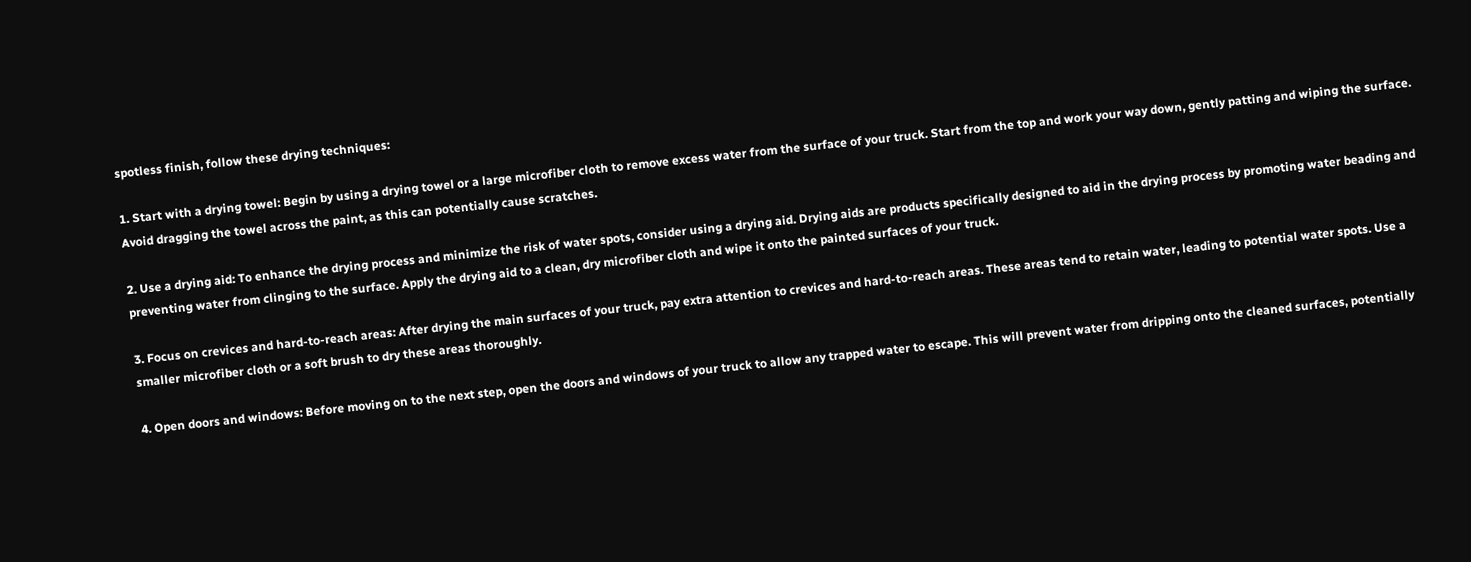spotless finish, follow these drying techniques:

1. Start with a drying towel: Begin by using a drying towel or a large microfiber cloth to remove excess water from the surface of your truck. Start from the top and work your way down, gently patting and wiping the surface. Avoid dragging the towel across the paint, as this can potentially cause scratches.

2. Use a drying aid: To enhance the drying process and minimize the risk of water spots, consider using a drying aid. Drying aids are products specifically designed to aid in the drying process by promoting water beading and preventing water from clinging to the surface. Apply the drying aid to a clean, dry microfiber cloth and wipe it onto the painted surfaces of your truck.

3. Focus on crevices and hard-to-reach areas: After drying the main surfaces of your truck, pay extra attention to crevices and hard-to-reach areas. These areas tend to retain water, leading to potential water spots. Use a smaller microfiber cloth or a soft brush to dry these areas thoroughly.

4. Open doors and windows: Before moving on to the next step, open the doors and windows of your truck to allow any trapped water to escape. This will prevent water from dripping onto the cleaned surfaces, potentially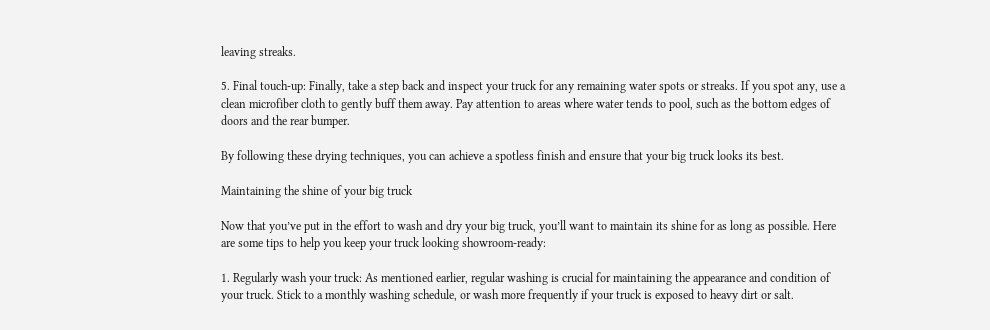leaving streaks.

5. Final touch-up: Finally, take a step back and inspect your truck for any remaining water spots or streaks. If you spot any, use a clean microfiber cloth to gently buff them away. Pay attention to areas where water tends to pool, such as the bottom edges of doors and the rear bumper.

By following these drying techniques, you can achieve a spotless finish and ensure that your big truck looks its best.

Maintaining the shine of your big truck

Now that you’ve put in the effort to wash and dry your big truck, you’ll want to maintain its shine for as long as possible. Here are some tips to help you keep your truck looking showroom-ready:

1. Regularly wash your truck: As mentioned earlier, regular washing is crucial for maintaining the appearance and condition of your truck. Stick to a monthly washing schedule, or wash more frequently if your truck is exposed to heavy dirt or salt.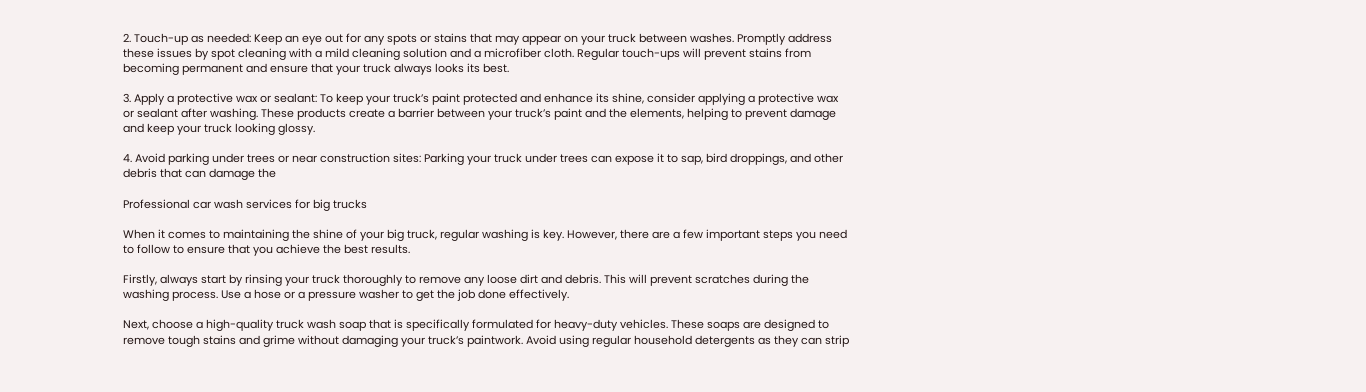2. Touch-up as needed: Keep an eye out for any spots or stains that may appear on your truck between washes. Promptly address these issues by spot cleaning with a mild cleaning solution and a microfiber cloth. Regular touch-ups will prevent stains from becoming permanent and ensure that your truck always looks its best.

3. Apply a protective wax or sealant: To keep your truck’s paint protected and enhance its shine, consider applying a protective wax or sealant after washing. These products create a barrier between your truck’s paint and the elements, helping to prevent damage and keep your truck looking glossy.

4. Avoid parking under trees or near construction sites: Parking your truck under trees can expose it to sap, bird droppings, and other debris that can damage the

Professional car wash services for big trucks

When it comes to maintaining the shine of your big truck, regular washing is key. However, there are a few important steps you need to follow to ensure that you achieve the best results.

Firstly, always start by rinsing your truck thoroughly to remove any loose dirt and debris. This will prevent scratches during the washing process. Use a hose or a pressure washer to get the job done effectively.

Next, choose a high-quality truck wash soap that is specifically formulated for heavy-duty vehicles. These soaps are designed to remove tough stains and grime without damaging your truck’s paintwork. Avoid using regular household detergents as they can strip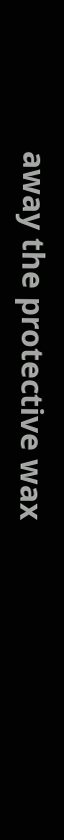away the protective wax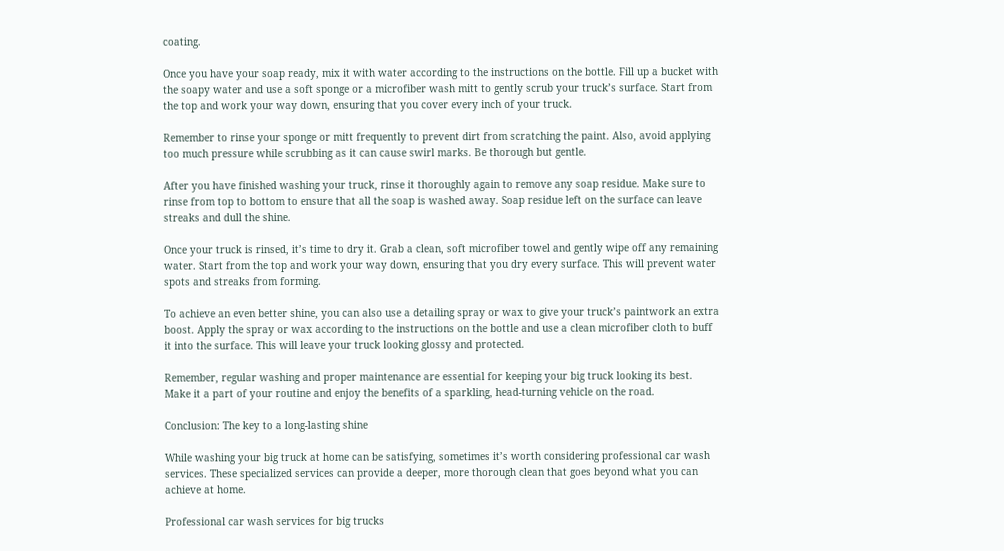coating.

Once you have your soap ready, mix it with water according to the instructions on the bottle. Fill up a bucket with the soapy water and use a soft sponge or a microfiber wash mitt to gently scrub your truck’s surface. Start from the top and work your way down, ensuring that you cover every inch of your truck.

Remember to rinse your sponge or mitt frequently to prevent dirt from scratching the paint. Also, avoid applying too much pressure while scrubbing as it can cause swirl marks. Be thorough but gentle.

After you have finished washing your truck, rinse it thoroughly again to remove any soap residue. Make sure to rinse from top to bottom to ensure that all the soap is washed away. Soap residue left on the surface can leave streaks and dull the shine.

Once your truck is rinsed, it’s time to dry it. Grab a clean, soft microfiber towel and gently wipe off any remaining water. Start from the top and work your way down, ensuring that you dry every surface. This will prevent water spots and streaks from forming.

To achieve an even better shine, you can also use a detailing spray or wax to give your truck’s paintwork an extra boost. Apply the spray or wax according to the instructions on the bottle and use a clean microfiber cloth to buff it into the surface. This will leave your truck looking glossy and protected.

Remember, regular washing and proper maintenance are essential for keeping your big truck looking its best. Make it a part of your routine and enjoy the benefits of a sparkling, head-turning vehicle on the road.

Conclusion: The key to a long-lasting shine

While washing your big truck at home can be satisfying, sometimes it’s worth considering professional car wash services. These specialized services can provide a deeper, more thorough clean that goes beyond what you can achieve at home.

Professional car wash services for big trucks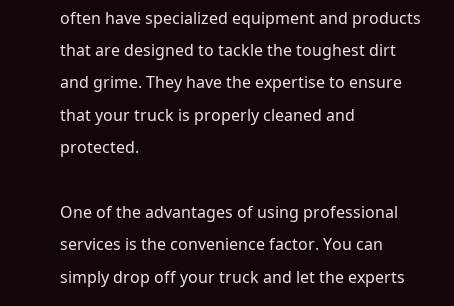often have specialized equipment and products that are designed to tackle the toughest dirt and grime. They have the expertise to ensure that your truck is properly cleaned and protected.

One of the advantages of using professional services is the convenience factor. You can simply drop off your truck and let the experts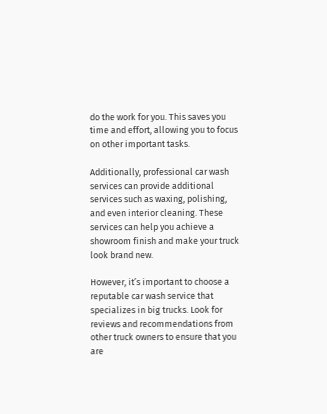do the work for you. This saves you time and effort, allowing you to focus on other important tasks.

Additionally, professional car wash services can provide additional services such as waxing, polishing, and even interior cleaning. These services can help you achieve a showroom finish and make your truck look brand new.

However, it’s important to choose a reputable car wash service that specializes in big trucks. Look for reviews and recommendations from other truck owners to ensure that you are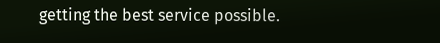getting the best service possible.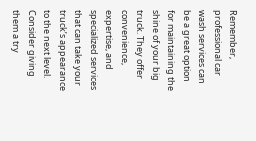Remember, professional car wash services can be a great option for maintaining the shine of your big truck. They offer convenience, expertise, and specialized services that can take your truck’s appearance to the next level. Consider giving them a try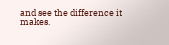and see the difference it makes.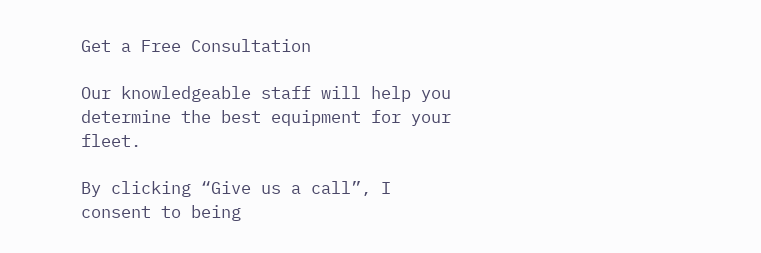Get a Free Consultation

Our knowledgeable staff will help you determine the best equipment for your fleet.

By clicking “Give us a call”, I consent to being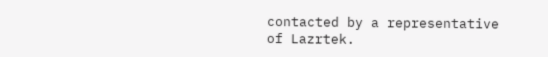contacted by a representative of Lazrtek.